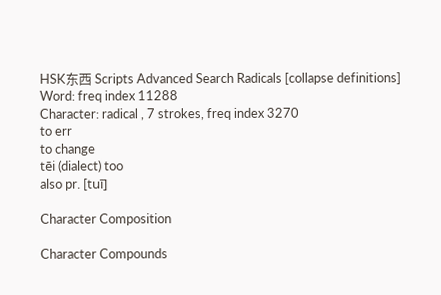HSK东西 Scripts Advanced Search Radicals [collapse definitions]
Word: freq index 11288
Character: radical , 7 strokes, freq index 3270
to err
to change
tēi (dialect) too
also pr. [tuī]

Character Composition

Character Compounds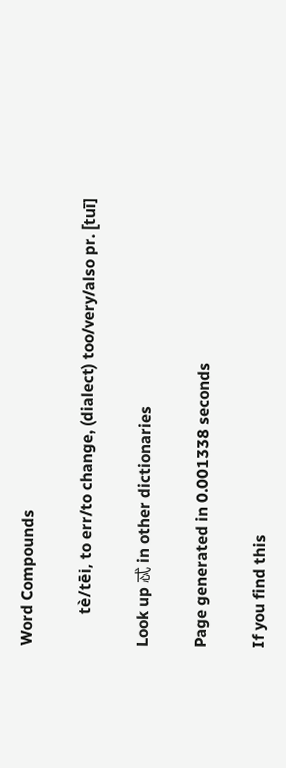Word Compounds

        tè/tēi, to err/to change, (dialect) too/very/also pr. [tuī]

Look up 忒 in other dictionaries

Page generated in 0.001338 seconds

If you find this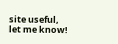site useful, let me know!